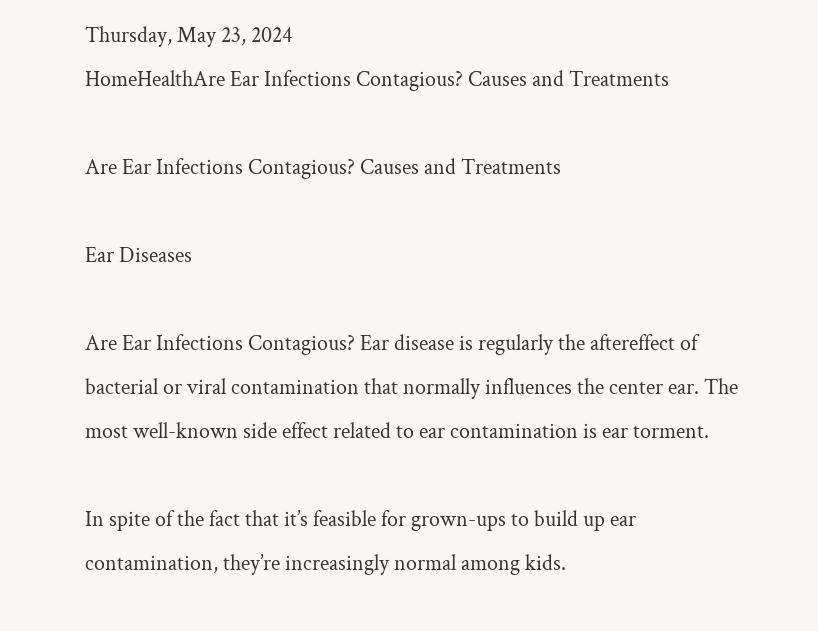Thursday, May 23, 2024
HomeHealthAre Ear Infections Contagious? Causes and Treatments

Are Ear Infections Contagious? Causes and Treatments

Ear Diseases

Are Ear Infections Contagious? Ear disease is regularly the aftereffect of bacterial or viral contamination that normally influences the center ear. The most well-known side effect related to ear contamination is ear torment.

In spite of the fact that it’s feasible for grown-ups to build up ear contamination, they’re increasingly normal among kids.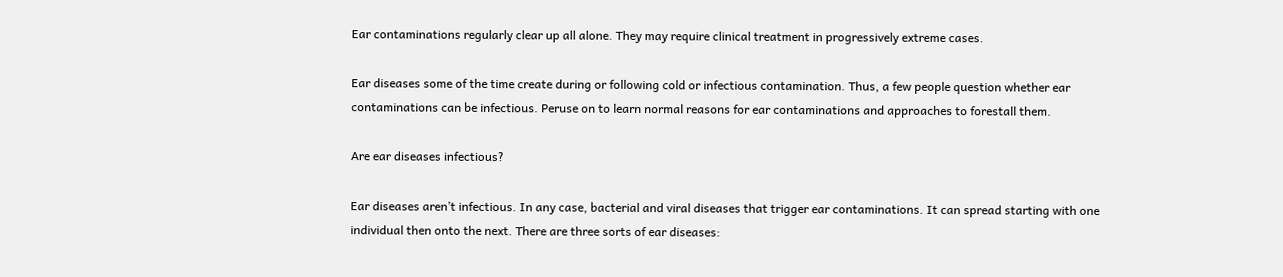Ear contaminations regularly clear up all alone. They may require clinical treatment in progressively extreme cases.

Ear diseases some of the time create during or following cold or infectious contamination. Thus, a few people question whether ear contaminations can be infectious. Peruse on to learn normal reasons for ear contaminations and approaches to forestall them.

Are ear diseases infectious?

Ear diseases aren’t infectious. In any case, bacterial and viral diseases that trigger ear contaminations. It can spread starting with one individual then onto the next. There are three sorts of ear diseases: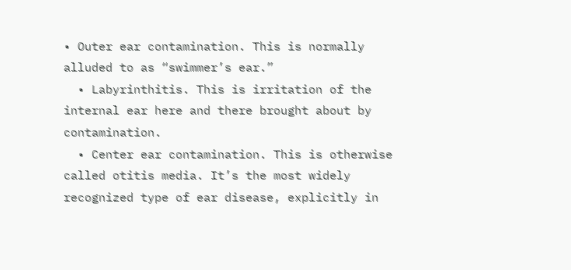• Outer ear contamination. This is normally alluded to as “swimmer’s ear.”
  • Labyrinthitis. This is irritation of the internal ear here and there brought about by contamination.
  • Center ear contamination. This is otherwise called otitis media. It’s the most widely recognized type of ear disease, explicitly in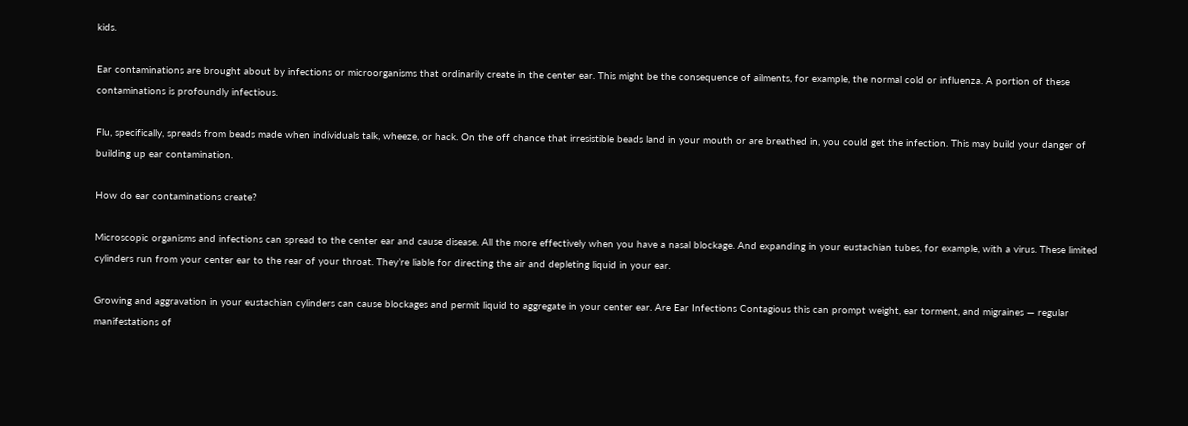kids.

Ear contaminations are brought about by infections or microorganisms that ordinarily create in the center ear. This might be the consequence of ailments, for example, the normal cold or influenza. A portion of these contaminations is profoundly infectious.

Flu, specifically, spreads from beads made when individuals talk, wheeze, or hack. On the off chance that irresistible beads land in your mouth or are breathed in, you could get the infection. This may build your danger of building up ear contamination.

How do ear contaminations create?

Microscopic organisms and infections can spread to the center ear and cause disease. All the more effectively when you have a nasal blockage. And expanding in your eustachian tubes, for example, with a virus. These limited cylinders run from your center ear to the rear of your throat. They’re liable for directing the air and depleting liquid in your ear.

Growing and aggravation in your eustachian cylinders can cause blockages and permit liquid to aggregate in your center ear. Are Ear Infections Contagious this can prompt weight, ear torment, and migraines — regular manifestations of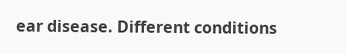ear disease. Different conditions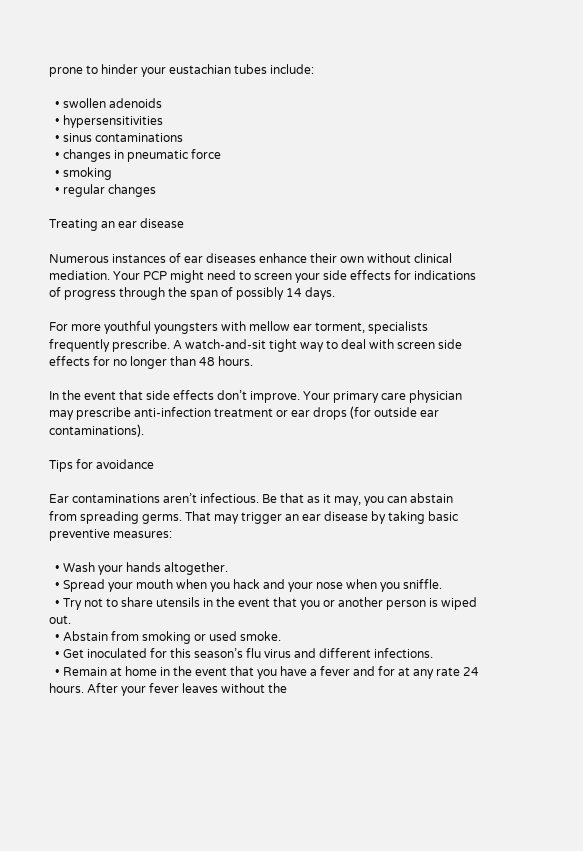prone to hinder your eustachian tubes include:

  • swollen adenoids
  • hypersensitivities
  • sinus contaminations
  • changes in pneumatic force
  • smoking
  • regular changes

Treating an ear disease

Numerous instances of ear diseases enhance their own without clinical mediation. Your PCP might need to screen your side effects for indications of progress through the span of possibly 14 days.

For more youthful youngsters with mellow ear torment, specialists frequently prescribe. A watch-and-sit tight way to deal with screen side effects for no longer than 48 hours.

In the event that side effects don’t improve. Your primary care physician may prescribe anti-infection treatment or ear drops (for outside ear contaminations).

Tips for avoidance

Ear contaminations aren’t infectious. Be that as it may, you can abstain from spreading germs. That may trigger an ear disease by taking basic preventive measures:

  • Wash your hands altogether.
  • Spread your mouth when you hack and your nose when you sniffle.
  • Try not to share utensils in the event that you or another person is wiped out.
  • Abstain from smoking or used smoke.
  • Get inoculated for this season’s flu virus and different infections.
  • Remain at home in the event that you have a fever and for at any rate 24 hours. After your fever leaves without the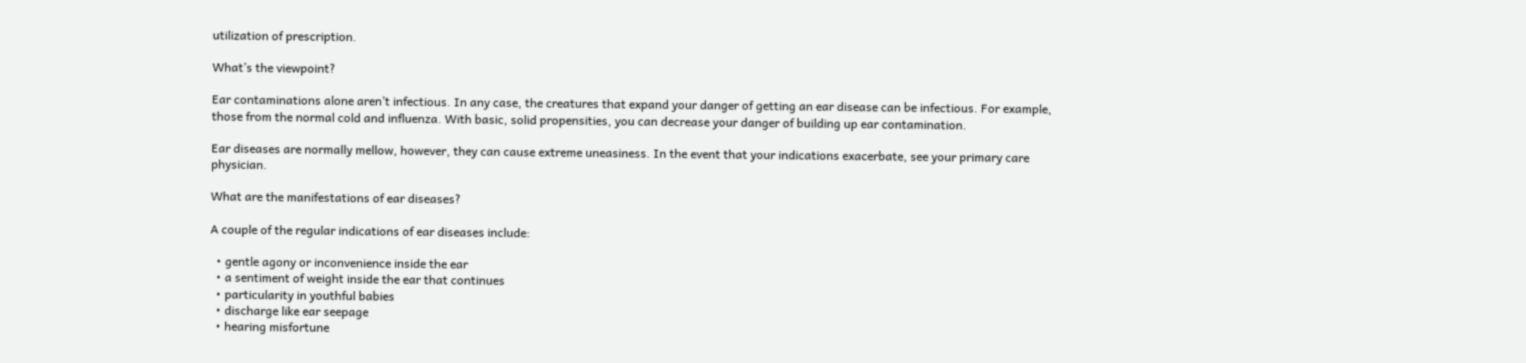utilization of prescription.

What’s the viewpoint?

Ear contaminations alone aren’t infectious. In any case, the creatures that expand your danger of getting an ear disease can be infectious. For example, those from the normal cold and influenza. With basic, solid propensities, you can decrease your danger of building up ear contamination.

Ear diseases are normally mellow, however, they can cause extreme uneasiness. In the event that your indications exacerbate, see your primary care physician.

What are the manifestations of ear diseases?

A couple of the regular indications of ear diseases include:

  • gentle agony or inconvenience inside the ear
  • a sentiment of weight inside the ear that continues
  • particularity in youthful babies
  • discharge like ear seepage
  • hearing misfortune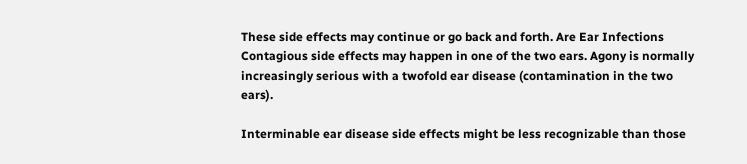These side effects may continue or go back and forth. Are Ear Infections Contagious side effects may happen in one of the two ears. Agony is normally increasingly serious with a twofold ear disease (contamination in the two ears).

Interminable ear disease side effects might be less recognizable than those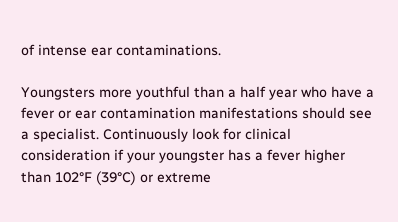of intense ear contaminations.

Youngsters more youthful than a half year who have a fever or ear contamination manifestations should see a specialist. Continuously look for clinical consideration if your youngster has a fever higher than 102°F (39°C) or extreme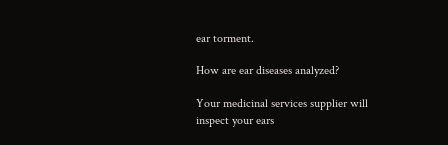ear torment.

How are ear diseases analyzed?

Your medicinal services supplier will inspect your ears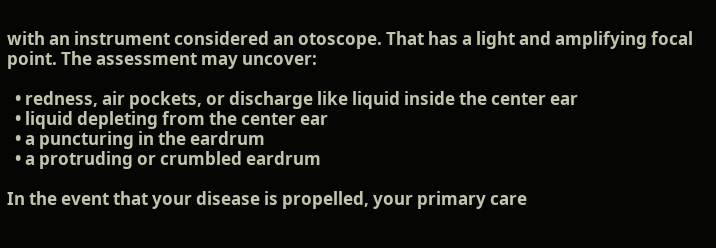with an instrument considered an otoscope. That has a light and amplifying focal point. The assessment may uncover:

  • redness, air pockets, or discharge like liquid inside the center ear
  • liquid depleting from the center ear
  • a puncturing in the eardrum
  • a protruding or crumbled eardrum

In the event that your disease is propelled, your primary care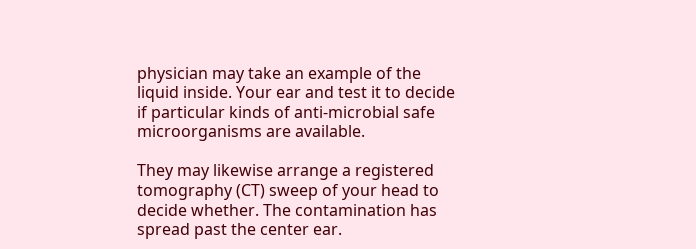physician may take an example of the liquid inside. Your ear and test it to decide if particular kinds of anti-microbial safe microorganisms are available.

They may likewise arrange a registered tomography (CT) sweep of your head to decide whether. The contamination has spread past the center ear.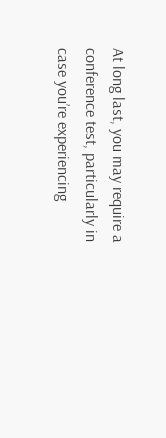At long last, you may require a conference test, particularly in case you’re experiencing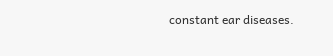constant ear diseases.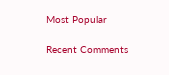Most Popular

Recent Comments